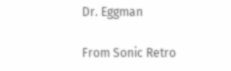Dr. Eggman

From Sonic Retro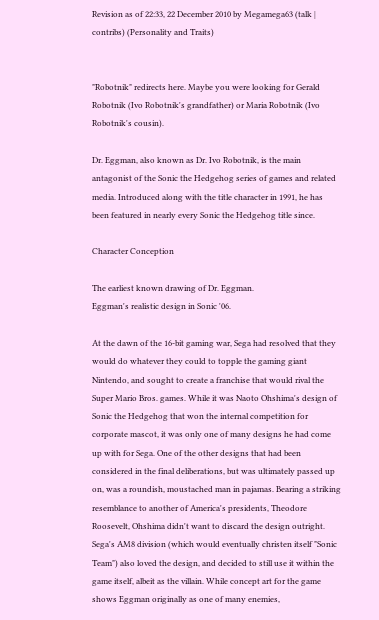Revision as of 22:33, 22 December 2010 by Megamega63 (talk | contribs) (Personality and Traits)


"Robotnik" redirects here. Maybe you were looking for Gerald Robotnik (Ivo Robotnik's grandfather) or Maria Robotnik (Ivo Robotnik's cousin).

Dr. Eggman, also known as Dr. Ivo Robotnik, is the main antagonist of the Sonic the Hedgehog series of games and related media. Introduced along with the title character in 1991, he has been featured in nearly every Sonic the Hedgehog title since.

Character Conception

The earliest known drawing of Dr. Eggman.
Eggman's realistic design in Sonic '06.

At the dawn of the 16-bit gaming war, Sega had resolved that they would do whatever they could to topple the gaming giant Nintendo, and sought to create a franchise that would rival the Super Mario Bros. games. While it was Naoto Ohshima's design of Sonic the Hedgehog that won the internal competition for corporate mascot, it was only one of many designs he had come up with for Sega. One of the other designs that had been considered in the final deliberations, but was ultimately passed up on, was a roundish, moustached man in pajamas. Bearing a striking resemblance to another of America's presidents, Theodore Roosevelt, Ohshima didn't want to discard the design outright. Sega's AM8 division (which would eventually christen itself "Sonic Team") also loved the design, and decided to still use it within the game itself, albeit as the villain. While concept art for the game shows Eggman originally as one of many enemies,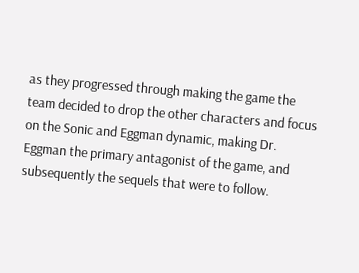as they progressed through making the game the team decided to drop the other characters and focus on the Sonic and Eggman dynamic, making Dr. Eggman the primary antagonist of the game, and subsequently the sequels that were to follow.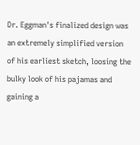Dr. Eggman's finalized design was an extremely simplified version of his earliest sketch, loosing the bulky look of his pajamas and gaining a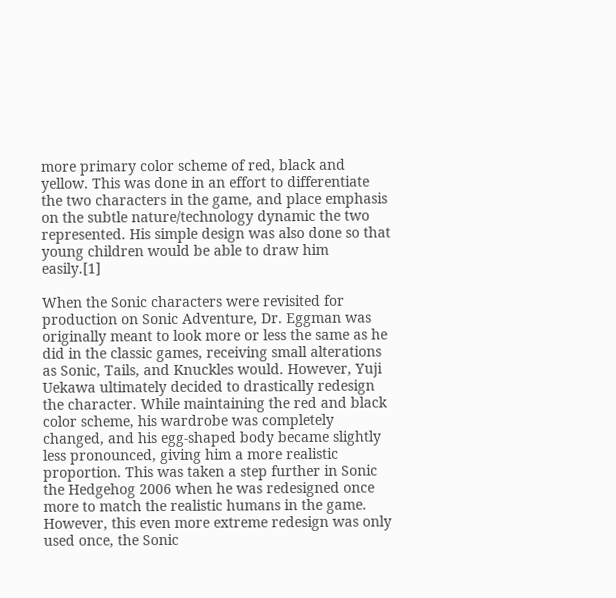more primary color scheme of red, black and yellow. This was done in an effort to differentiate the two characters in the game, and place emphasis on the subtle nature/technology dynamic the two represented. His simple design was also done so that young children would be able to draw him easily.[1]

When the Sonic characters were revisited for production on Sonic Adventure, Dr. Eggman was originally meant to look more or less the same as he did in the classic games, receiving small alterations as Sonic, Tails, and Knuckles would. However, Yuji Uekawa ultimately decided to drastically redesign the character. While maintaining the red and black color scheme, his wardrobe was completely changed, and his egg-shaped body became slightly less pronounced, giving him a more realistic proportion. This was taken a step further in Sonic the Hedgehog 2006 when he was redesigned once more to match the realistic humans in the game. However, this even more extreme redesign was only used once, the Sonic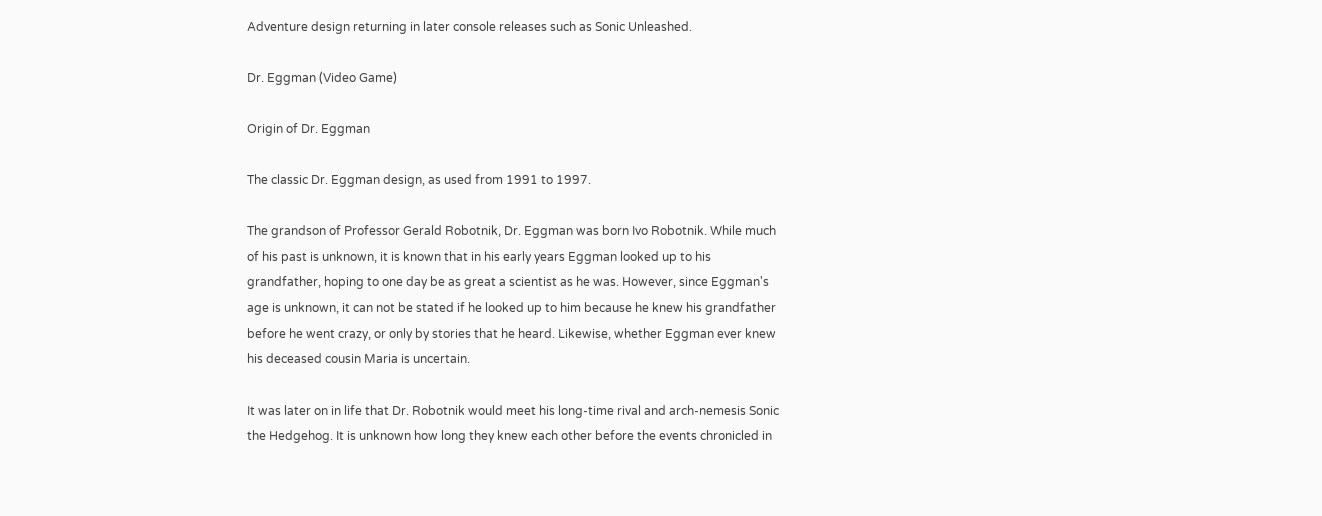Adventure design returning in later console releases such as Sonic Unleashed.

Dr. Eggman (Video Game)

Origin of Dr. Eggman

The classic Dr. Eggman design, as used from 1991 to 1997.

The grandson of Professor Gerald Robotnik, Dr. Eggman was born Ivo Robotnik. While much of his past is unknown, it is known that in his early years Eggman looked up to his grandfather, hoping to one day be as great a scientist as he was. However, since Eggman's age is unknown, it can not be stated if he looked up to him because he knew his grandfather before he went crazy, or only by stories that he heard. Likewise, whether Eggman ever knew his deceased cousin Maria is uncertain.

It was later on in life that Dr. Robotnik would meet his long-time rival and arch-nemesis Sonic the Hedgehog. It is unknown how long they knew each other before the events chronicled in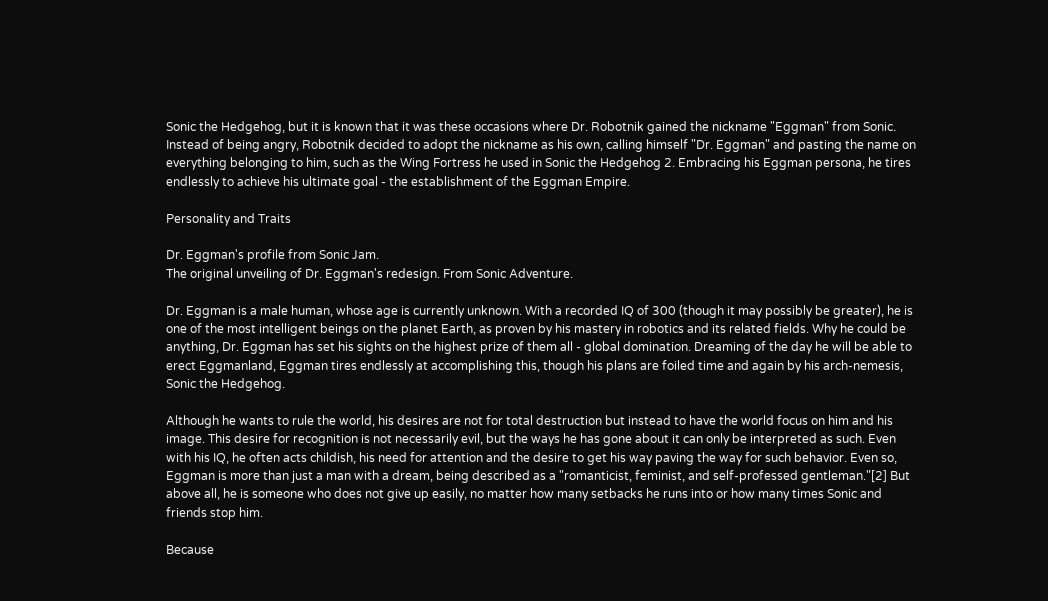Sonic the Hedgehog, but it is known that it was these occasions where Dr. Robotnik gained the nickname "Eggman" from Sonic. Instead of being angry, Robotnik decided to adopt the nickname as his own, calling himself "Dr. Eggman" and pasting the name on everything belonging to him, such as the Wing Fortress he used in Sonic the Hedgehog 2. Embracing his Eggman persona, he tires endlessly to achieve his ultimate goal - the establishment of the Eggman Empire.

Personality and Traits

Dr. Eggman's profile from Sonic Jam.
The original unveiling of Dr. Eggman's redesign. From Sonic Adventure.

Dr. Eggman is a male human, whose age is currently unknown. With a recorded IQ of 300 (though it may possibly be greater), he is one of the most intelligent beings on the planet Earth, as proven by his mastery in robotics and its related fields. Why he could be anything, Dr. Eggman has set his sights on the highest prize of them all - global domination. Dreaming of the day he will be able to erect Eggmanland, Eggman tires endlessly at accomplishing this, though his plans are foiled time and again by his arch-nemesis, Sonic the Hedgehog.

Although he wants to rule the world, his desires are not for total destruction but instead to have the world focus on him and his image. This desire for recognition is not necessarily evil, but the ways he has gone about it can only be interpreted as such. Even with his IQ, he often acts childish, his need for attention and the desire to get his way paving the way for such behavior. Even so, Eggman is more than just a man with a dream, being described as a "romanticist, feminist, and self-professed gentleman."[2] But above all, he is someone who does not give up easily, no matter how many setbacks he runs into or how many times Sonic and friends stop him.

Because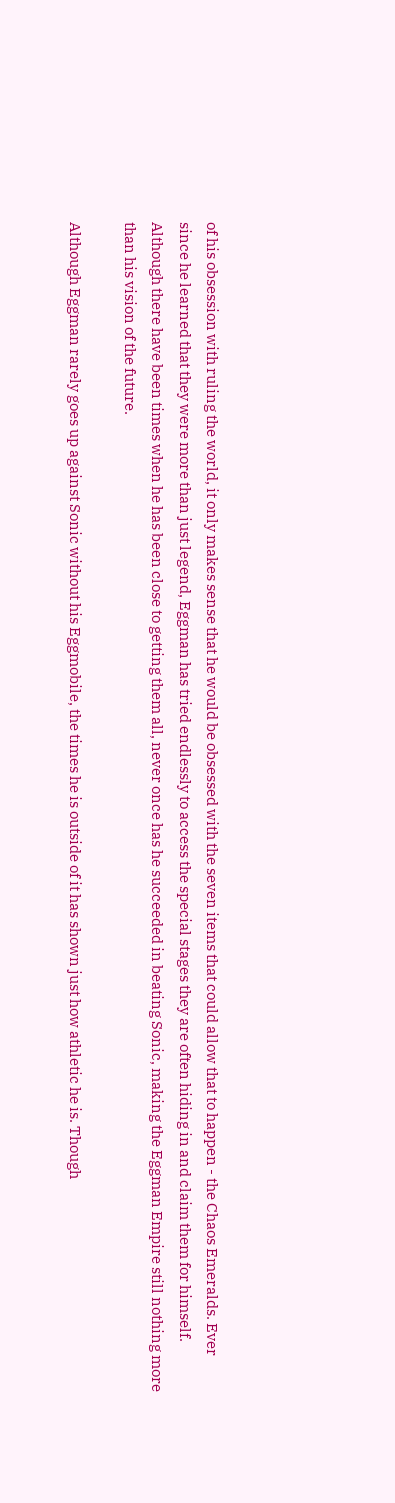of his obsession with ruling the world, it only makes sense that he would be obsessed with the seven items that could allow that to happen - the Chaos Emeralds. Ever since he learned that they were more than just legend, Eggman has tried endlessly to access the special stages they are often hiding in and claim them for himself. Although there have been times when he has been close to getting them all, never once has he succeeded in beating Sonic, making the Eggman Empire still nothing more than his vision of the future.

Although Eggman rarely goes up against Sonic without his Eggmobile, the times he is outside of it has shown just how athletic he is. Though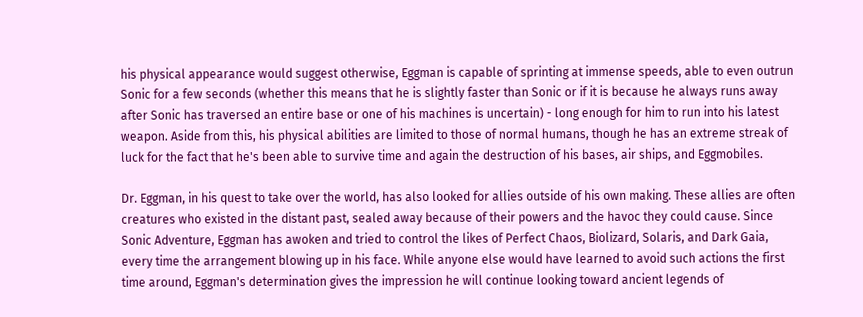his physical appearance would suggest otherwise, Eggman is capable of sprinting at immense speeds, able to even outrun Sonic for a few seconds (whether this means that he is slightly faster than Sonic or if it is because he always runs away after Sonic has traversed an entire base or one of his machines is uncertain) - long enough for him to run into his latest weapon. Aside from this, his physical abilities are limited to those of normal humans, though he has an extreme streak of luck for the fact that he's been able to survive time and again the destruction of his bases, air ships, and Eggmobiles.

Dr. Eggman, in his quest to take over the world, has also looked for allies outside of his own making. These allies are often creatures who existed in the distant past, sealed away because of their powers and the havoc they could cause. Since Sonic Adventure, Eggman has awoken and tried to control the likes of Perfect Chaos, Biolizard, Solaris, and Dark Gaia, every time the arrangement blowing up in his face. While anyone else would have learned to avoid such actions the first time around, Eggman's determination gives the impression he will continue looking toward ancient legends of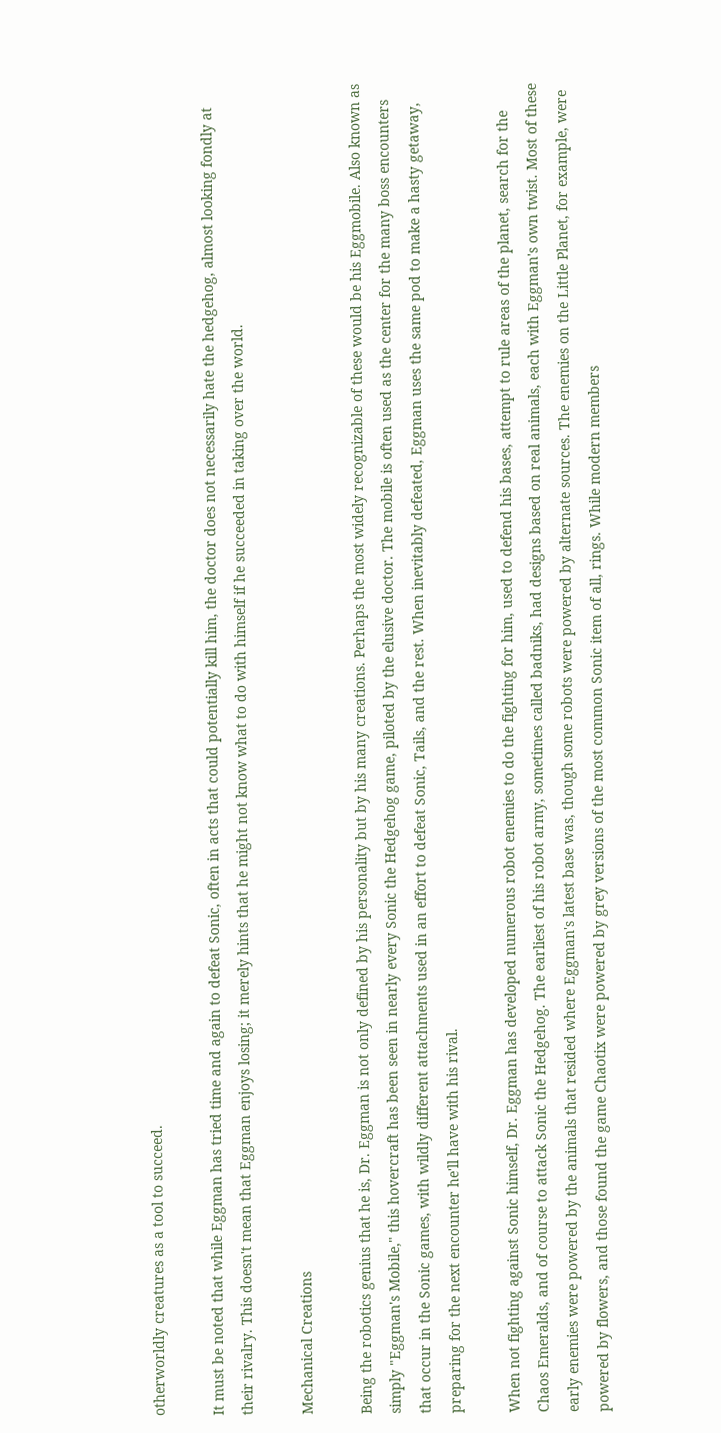otherworldly creatures as a tool to succeed.

It must be noted that while Eggman has tried time and again to defeat Sonic, often in acts that could potentially kill him, the doctor does not necessarily hate the hedgehog, almost looking fondly at their rivalry. This doesn't mean that Eggman enjoys losing; it merely hints that he might not know what to do with himself if he succeeded in taking over the world.

Mechanical Creations

Being the robotics genius that he is, Dr. Eggman is not only defined by his personality but by his many creations. Perhaps the most widely recognizable of these would be his Eggmobile. Also known as simply "Eggman's Mobile," this hovercraft has been seen in nearly every Sonic the Hedgehog game, piloted by the elusive doctor. The mobile is often used as the center for the many boss encounters that occur in the Sonic games, with wildly different attachments used in an effort to defeat Sonic, Tails, and the rest. When inevitably defeated, Eggman uses the same pod to make a hasty getaway, preparing for the next encounter he'll have with his rival.

When not fighting against Sonic himself, Dr. Eggman has developed numerous robot enemies to do the fighting for him, used to defend his bases, attempt to rule areas of the planet, search for the Chaos Emeralds, and of course to attack Sonic the Hedgehog. The earliest of his robot army, sometimes called badniks, had designs based on real animals, each with Eggman's own twist. Most of these early enemies were powered by the animals that resided where Eggman's latest base was, though some robots were powered by alternate sources. The enemies on the Little Planet, for example, were powered by flowers, and those found the game Chaotix were powered by grey versions of the most common Sonic item of all, rings. While modern members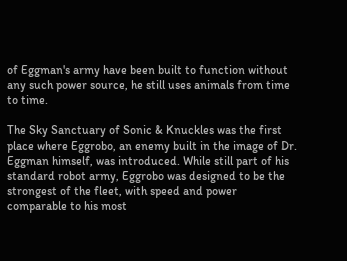of Eggman's army have been built to function without any such power source, he still uses animals from time to time.

The Sky Sanctuary of Sonic & Knuckles was the first place where Eggrobo, an enemy built in the image of Dr. Eggman himself, was introduced. While still part of his standard robot army, Eggrobo was designed to be the strongest of the fleet, with speed and power comparable to his most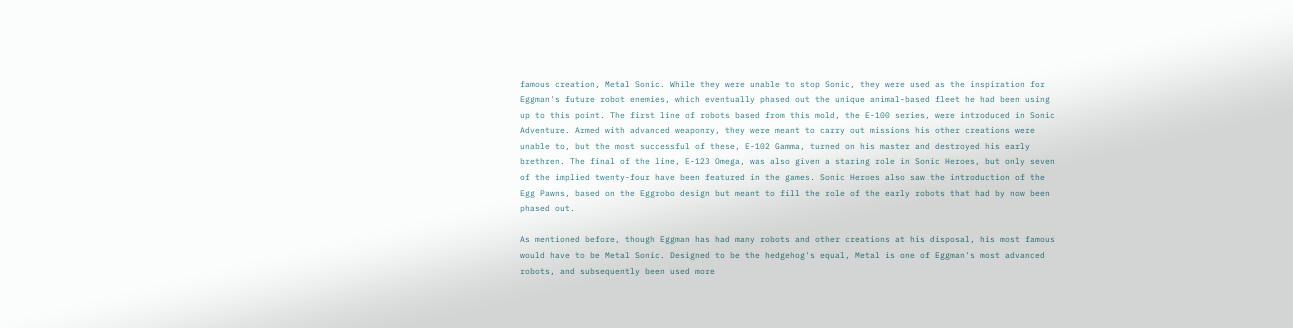famous creation, Metal Sonic. While they were unable to stop Sonic, they were used as the inspiration for Eggman's future robot enemies, which eventually phased out the unique animal-based fleet he had been using up to this point. The first line of robots based from this mold, the E-100 series, were introduced in Sonic Adventure. Armed with advanced weaponry, they were meant to carry out missions his other creations were unable to, but the most successful of these, E-102 Gamma, turned on his master and destroyed his early brethren. The final of the line, E-123 Omega, was also given a staring role in Sonic Heroes, but only seven of the implied twenty-four have been featured in the games. Sonic Heroes also saw the introduction of the Egg Pawns, based on the Eggrobo design but meant to fill the role of the early robots that had by now been phased out.

As mentioned before, though Eggman has had many robots and other creations at his disposal, his most famous would have to be Metal Sonic. Designed to be the hedgehog's equal, Metal is one of Eggman's most advanced robots, and subsequently been used more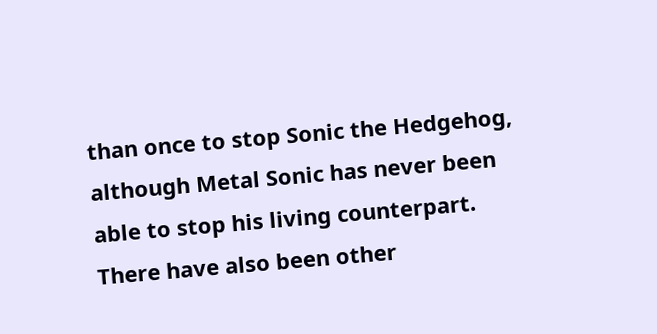than once to stop Sonic the Hedgehog, although Metal Sonic has never been able to stop his living counterpart. There have also been other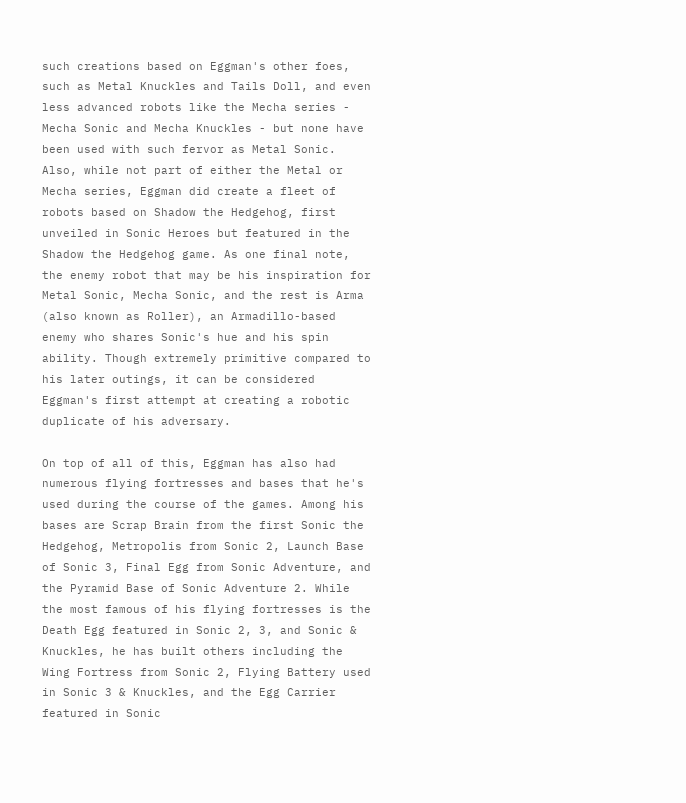such creations based on Eggman's other foes, such as Metal Knuckles and Tails Doll, and even less advanced robots like the Mecha series - Mecha Sonic and Mecha Knuckles - but none have been used with such fervor as Metal Sonic. Also, while not part of either the Metal or Mecha series, Eggman did create a fleet of robots based on Shadow the Hedgehog, first unveiled in Sonic Heroes but featured in the Shadow the Hedgehog game. As one final note, the enemy robot that may be his inspiration for Metal Sonic, Mecha Sonic, and the rest is Arma (also known as Roller), an Armadillo-based enemy who shares Sonic's hue and his spin ability. Though extremely primitive compared to his later outings, it can be considered Eggman's first attempt at creating a robotic duplicate of his adversary.

On top of all of this, Eggman has also had numerous flying fortresses and bases that he's used during the course of the games. Among his bases are Scrap Brain from the first Sonic the Hedgehog, Metropolis from Sonic 2, Launch Base of Sonic 3, Final Egg from Sonic Adventure, and the Pyramid Base of Sonic Adventure 2. While the most famous of his flying fortresses is the Death Egg featured in Sonic 2, 3, and Sonic & Knuckles, he has built others including the Wing Fortress from Sonic 2, Flying Battery used in Sonic 3 & Knuckles, and the Egg Carrier featured in Sonic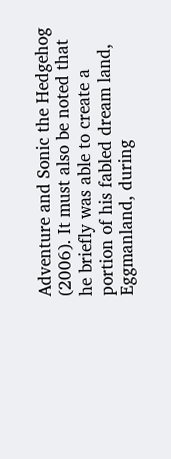Adventure and Sonic the Hedgehog (2006). It must also be noted that he briefly was able to create a portion of his fabled dream land, Eggmanland, during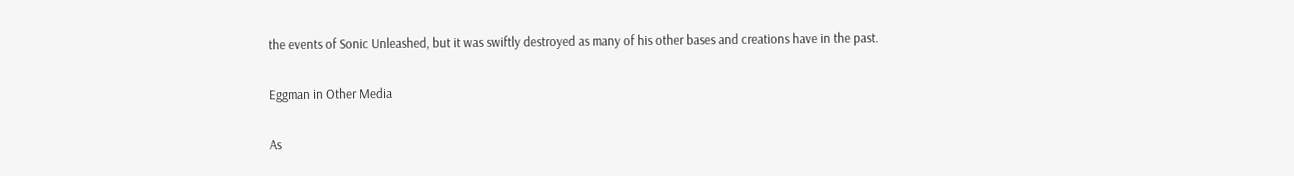the events of Sonic Unleashed, but it was swiftly destroyed as many of his other bases and creations have in the past.

Eggman in Other Media

As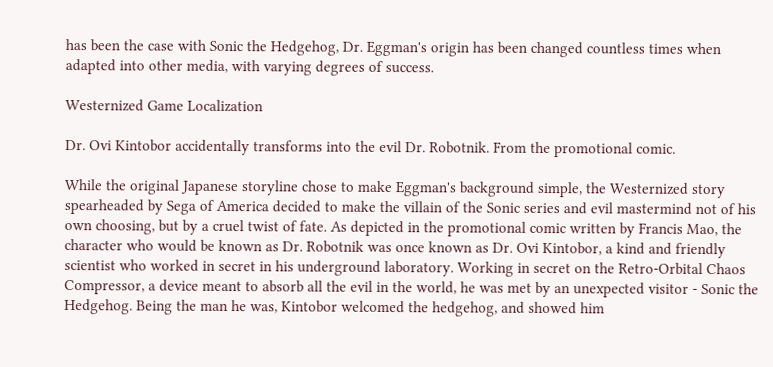has been the case with Sonic the Hedgehog, Dr. Eggman's origin has been changed countless times when adapted into other media, with varying degrees of success.

Westernized Game Localization

Dr. Ovi Kintobor accidentally transforms into the evil Dr. Robotnik. From the promotional comic.

While the original Japanese storyline chose to make Eggman's background simple, the Westernized story spearheaded by Sega of America decided to make the villain of the Sonic series and evil mastermind not of his own choosing, but by a cruel twist of fate. As depicted in the promotional comic written by Francis Mao, the character who would be known as Dr. Robotnik was once known as Dr. Ovi Kintobor, a kind and friendly scientist who worked in secret in his underground laboratory. Working in secret on the Retro-Orbital Chaos Compressor, a device meant to absorb all the evil in the world, he was met by an unexpected visitor - Sonic the Hedgehog. Being the man he was, Kintobor welcomed the hedgehog, and showed him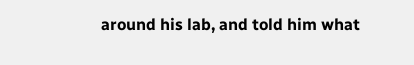around his lab, and told him what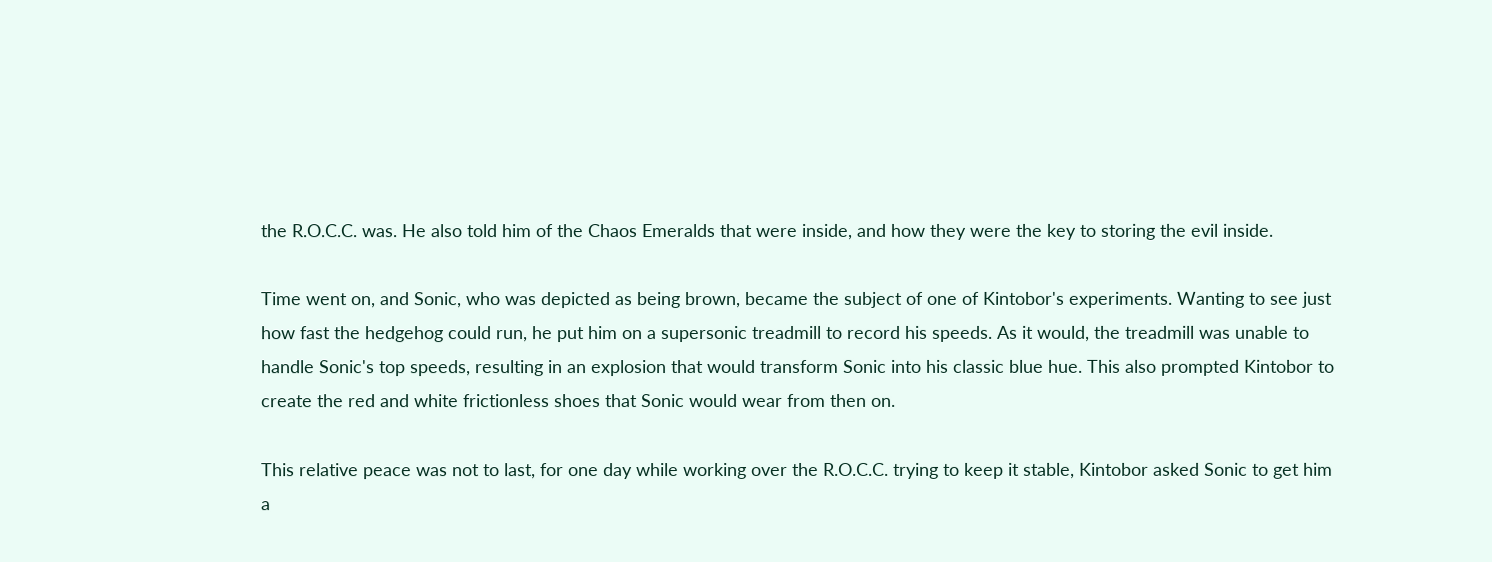the R.O.C.C. was. He also told him of the Chaos Emeralds that were inside, and how they were the key to storing the evil inside.

Time went on, and Sonic, who was depicted as being brown, became the subject of one of Kintobor's experiments. Wanting to see just how fast the hedgehog could run, he put him on a supersonic treadmill to record his speeds. As it would, the treadmill was unable to handle Sonic's top speeds, resulting in an explosion that would transform Sonic into his classic blue hue. This also prompted Kintobor to create the red and white frictionless shoes that Sonic would wear from then on.

This relative peace was not to last, for one day while working over the R.O.C.C. trying to keep it stable, Kintobor asked Sonic to get him a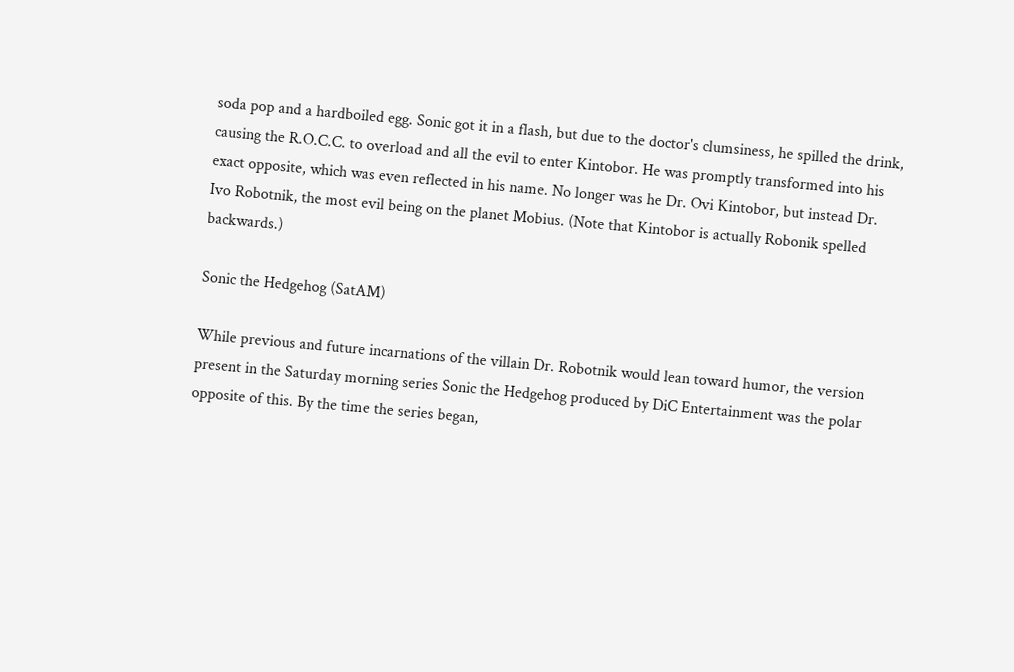soda pop and a hardboiled egg. Sonic got it in a flash, but due to the doctor's clumsiness, he spilled the drink, causing the R.O.C.C. to overload and all the evil to enter Kintobor. He was promptly transformed into his exact opposite, which was even reflected in his name. No longer was he Dr. Ovi Kintobor, but instead Dr. Ivo Robotnik, the most evil being on the planet Mobius. (Note that Kintobor is actually Robonik spelled backwards.)

Sonic the Hedgehog (SatAM)

While previous and future incarnations of the villain Dr. Robotnik would lean toward humor, the version present in the Saturday morning series Sonic the Hedgehog produced by DiC Entertainment was the polar opposite of this. By the time the series began,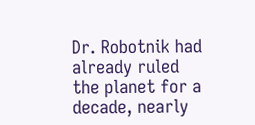Dr. Robotnik had already ruled the planet for a decade, nearly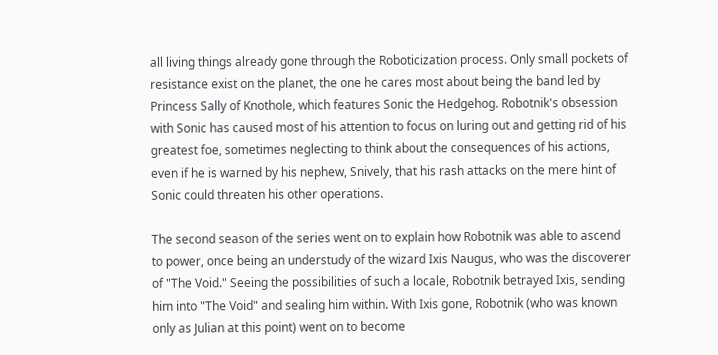all living things already gone through the Roboticization process. Only small pockets of resistance exist on the planet, the one he cares most about being the band led by Princess Sally of Knothole, which features Sonic the Hedgehog. Robotnik's obsession with Sonic has caused most of his attention to focus on luring out and getting rid of his greatest foe, sometimes neglecting to think about the consequences of his actions, even if he is warned by his nephew, Snively, that his rash attacks on the mere hint of Sonic could threaten his other operations.

The second season of the series went on to explain how Robotnik was able to ascend to power, once being an understudy of the wizard Ixis Naugus, who was the discoverer of "The Void." Seeing the possibilities of such a locale, Robotnik betrayed Ixis, sending him into "The Void" and sealing him within. With Ixis gone, Robotnik (who was known only as Julian at this point) went on to become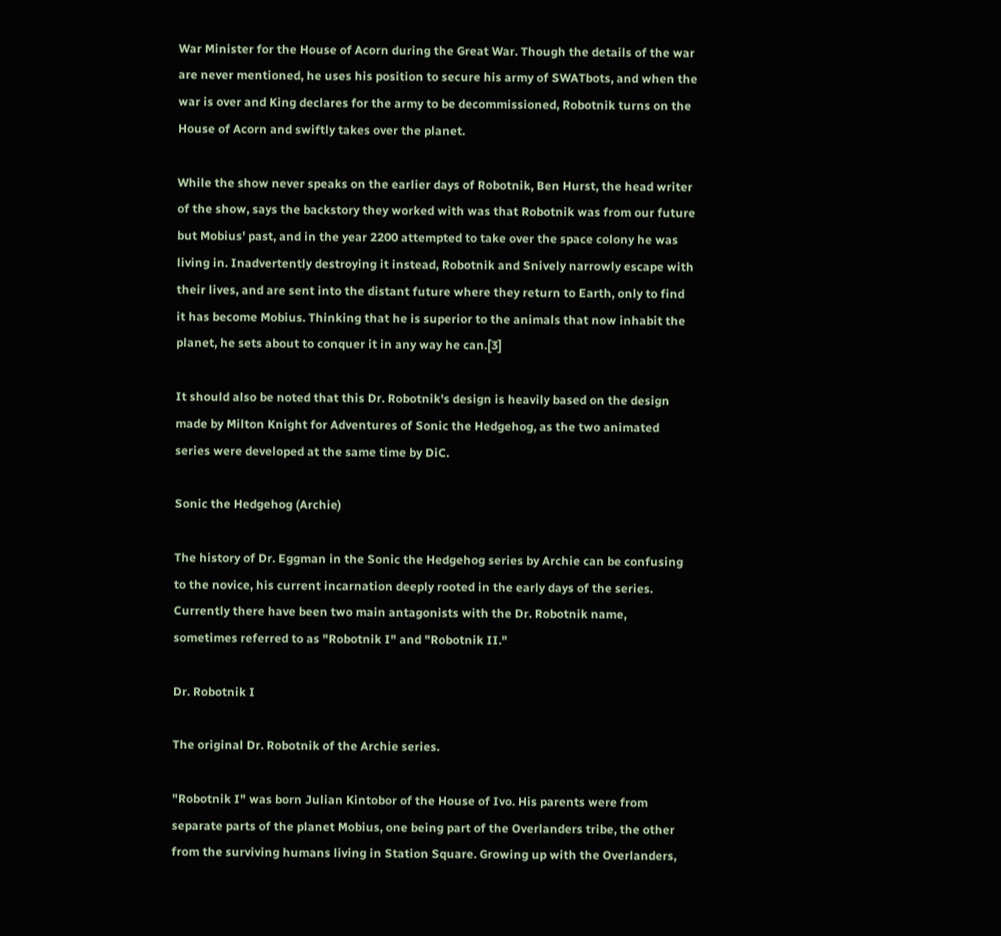War Minister for the House of Acorn during the Great War. Though the details of the war are never mentioned, he uses his position to secure his army of SWATbots, and when the war is over and King declares for the army to be decommissioned, Robotnik turns on the House of Acorn and swiftly takes over the planet.

While the show never speaks on the earlier days of Robotnik, Ben Hurst, the head writer of the show, says the backstory they worked with was that Robotnik was from our future but Mobius' past, and in the year 2200 attempted to take over the space colony he was living in. Inadvertently destroying it instead, Robotnik and Snively narrowly escape with their lives, and are sent into the distant future where they return to Earth, only to find it has become Mobius. Thinking that he is superior to the animals that now inhabit the planet, he sets about to conquer it in any way he can.[3]

It should also be noted that this Dr. Robotnik's design is heavily based on the design made by Milton Knight for Adventures of Sonic the Hedgehog, as the two animated series were developed at the same time by DiC.

Sonic the Hedgehog (Archie)

The history of Dr. Eggman in the Sonic the Hedgehog series by Archie can be confusing to the novice, his current incarnation deeply rooted in the early days of the series. Currently there have been two main antagonists with the Dr. Robotnik name, sometimes referred to as "Robotnik I" and "Robotnik II."

Dr. Robotnik I

The original Dr. Robotnik of the Archie series.

"Robotnik I" was born Julian Kintobor of the House of Ivo. His parents were from separate parts of the planet Mobius, one being part of the Overlanders tribe, the other from the surviving humans living in Station Square. Growing up with the Overlanders,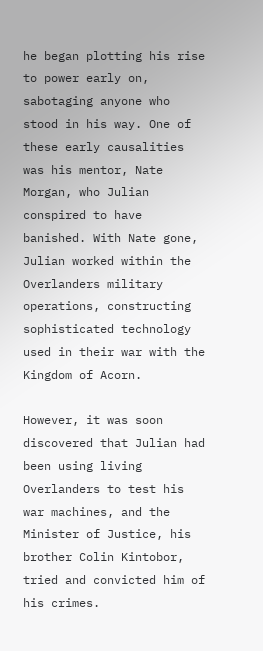he began plotting his rise to power early on, sabotaging anyone who stood in his way. One of these early causalities was his mentor, Nate Morgan, who Julian conspired to have banished. With Nate gone, Julian worked within the Overlanders military operations, constructing sophisticated technology used in their war with the Kingdom of Acorn.

However, it was soon discovered that Julian had been using living Overlanders to test his war machines, and the Minister of Justice, his brother Colin Kintobor, tried and convicted him of his crimes.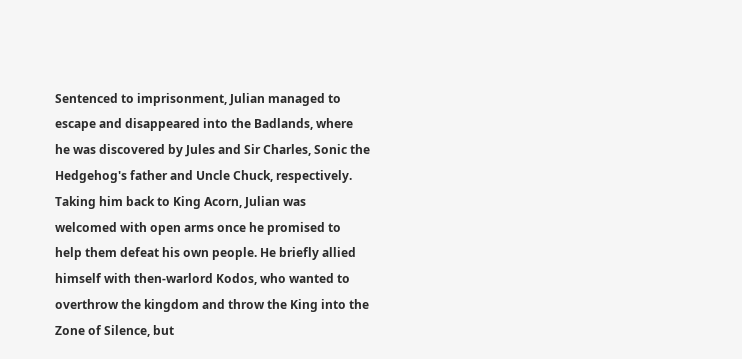Sentenced to imprisonment, Julian managed to escape and disappeared into the Badlands, where he was discovered by Jules and Sir Charles, Sonic the Hedgehog's father and Uncle Chuck, respectively. Taking him back to King Acorn, Julian was welcomed with open arms once he promised to help them defeat his own people. He briefly allied himself with then-warlord Kodos, who wanted to overthrow the kingdom and throw the King into the Zone of Silence, but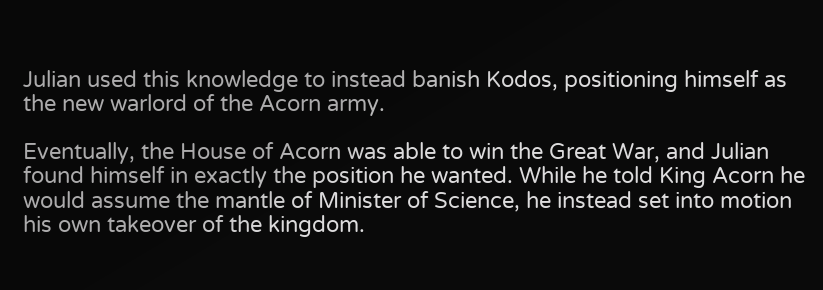Julian used this knowledge to instead banish Kodos, positioning himself as the new warlord of the Acorn army.

Eventually, the House of Acorn was able to win the Great War, and Julian found himself in exactly the position he wanted. While he told King Acorn he would assume the mantle of Minister of Science, he instead set into motion his own takeover of the kingdom.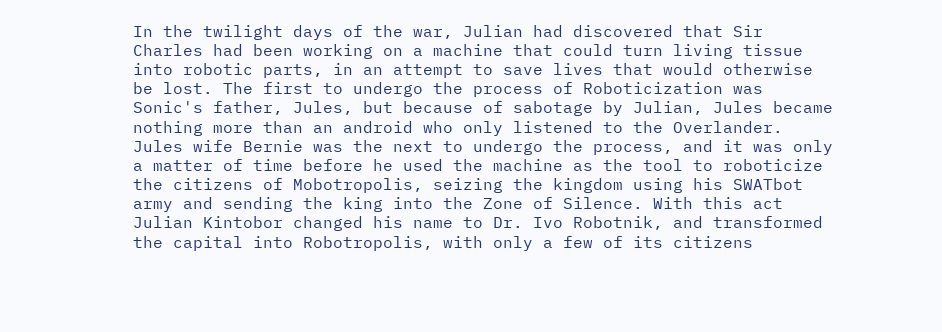In the twilight days of the war, Julian had discovered that Sir Charles had been working on a machine that could turn living tissue into robotic parts, in an attempt to save lives that would otherwise be lost. The first to undergo the process of Roboticization was Sonic's father, Jules, but because of sabotage by Julian, Jules became nothing more than an android who only listened to the Overlander. Jules wife Bernie was the next to undergo the process, and it was only a matter of time before he used the machine as the tool to roboticize the citizens of Mobotropolis, seizing the kingdom using his SWATbot army and sending the king into the Zone of Silence. With this act Julian Kintobor changed his name to Dr. Ivo Robotnik, and transformed the capital into Robotropolis, with only a few of its citizens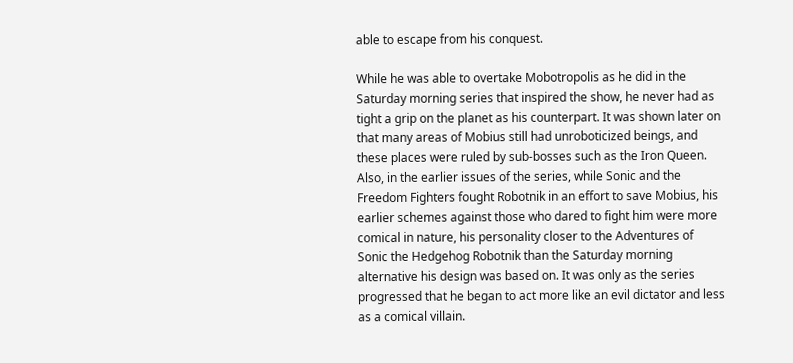able to escape from his conquest.

While he was able to overtake Mobotropolis as he did in the Saturday morning series that inspired the show, he never had as tight a grip on the planet as his counterpart. It was shown later on that many areas of Mobius still had unroboticized beings, and these places were ruled by sub-bosses such as the Iron Queen. Also, in the earlier issues of the series, while Sonic and the Freedom Fighters fought Robotnik in an effort to save Mobius, his earlier schemes against those who dared to fight him were more comical in nature, his personality closer to the Adventures of Sonic the Hedgehog Robotnik than the Saturday morning alternative his design was based on. It was only as the series progressed that he began to act more like an evil dictator and less as a comical villain.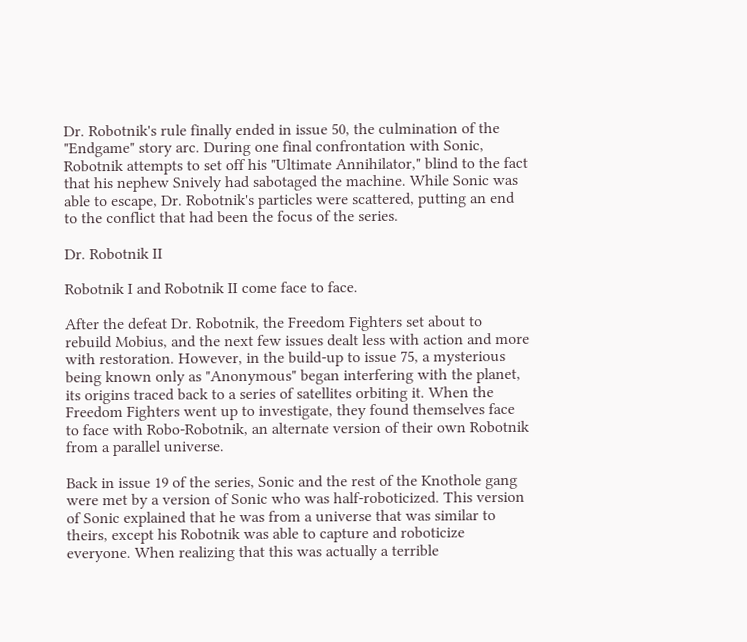Dr. Robotnik's rule finally ended in issue 50, the culmination of the "Endgame" story arc. During one final confrontation with Sonic, Robotnik attempts to set off his "Ultimate Annihilator," blind to the fact that his nephew Snively had sabotaged the machine. While Sonic was able to escape, Dr. Robotnik's particles were scattered, putting an end to the conflict that had been the focus of the series.

Dr. Robotnik II

Robotnik I and Robotnik II come face to face.

After the defeat Dr. Robotnik, the Freedom Fighters set about to rebuild Mobius, and the next few issues dealt less with action and more with restoration. However, in the build-up to issue 75, a mysterious being known only as "Anonymous" began interfering with the planet, its origins traced back to a series of satellites orbiting it. When the Freedom Fighters went up to investigate, they found themselves face to face with Robo-Robotnik, an alternate version of their own Robotnik from a parallel universe.

Back in issue 19 of the series, Sonic and the rest of the Knothole gang were met by a version of Sonic who was half-roboticized. This version of Sonic explained that he was from a universe that was similar to theirs, except his Robotnik was able to capture and roboticize everyone. When realizing that this was actually a terrible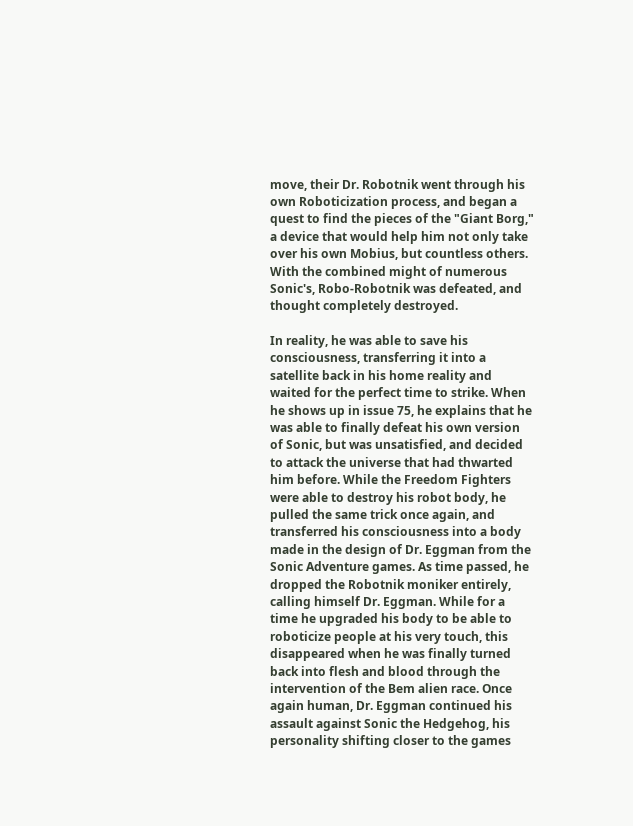move, their Dr. Robotnik went through his own Roboticization process, and began a quest to find the pieces of the "Giant Borg," a device that would help him not only take over his own Mobius, but countless others. With the combined might of numerous Sonic's, Robo-Robotnik was defeated, and thought completely destroyed.

In reality, he was able to save his consciousness, transferring it into a satellite back in his home reality and waited for the perfect time to strike. When he shows up in issue 75, he explains that he was able to finally defeat his own version of Sonic, but was unsatisfied, and decided to attack the universe that had thwarted him before. While the Freedom Fighters were able to destroy his robot body, he pulled the same trick once again, and transferred his consciousness into a body made in the design of Dr. Eggman from the Sonic Adventure games. As time passed, he dropped the Robotnik moniker entirely, calling himself Dr. Eggman. While for a time he upgraded his body to be able to roboticize people at his very touch, this disappeared when he was finally turned back into flesh and blood through the intervention of the Bem alien race. Once again human, Dr. Eggman continued his assault against Sonic the Hedgehog, his personality shifting closer to the games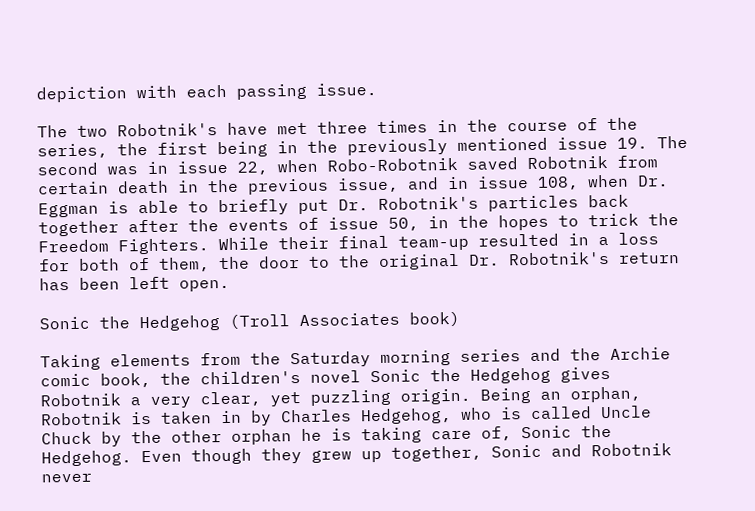depiction with each passing issue.

The two Robotnik's have met three times in the course of the series, the first being in the previously mentioned issue 19. The second was in issue 22, when Robo-Robotnik saved Robotnik from certain death in the previous issue, and in issue 108, when Dr. Eggman is able to briefly put Dr. Robotnik's particles back together after the events of issue 50, in the hopes to trick the Freedom Fighters. While their final team-up resulted in a loss for both of them, the door to the original Dr. Robotnik's return has been left open.

Sonic the Hedgehog (Troll Associates book)

Taking elements from the Saturday morning series and the Archie comic book, the children's novel Sonic the Hedgehog gives Robotnik a very clear, yet puzzling origin. Being an orphan, Robotnik is taken in by Charles Hedgehog, who is called Uncle Chuck by the other orphan he is taking care of, Sonic the Hedgehog. Even though they grew up together, Sonic and Robotnik never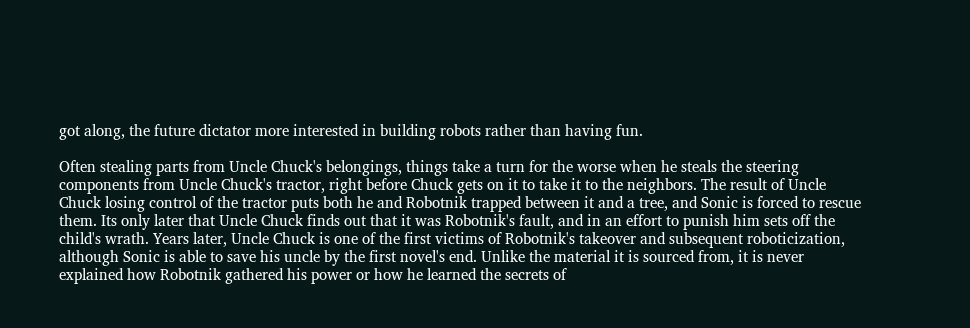got along, the future dictator more interested in building robots rather than having fun.

Often stealing parts from Uncle Chuck's belongings, things take a turn for the worse when he steals the steering components from Uncle Chuck's tractor, right before Chuck gets on it to take it to the neighbors. The result of Uncle Chuck losing control of the tractor puts both he and Robotnik trapped between it and a tree, and Sonic is forced to rescue them. Its only later that Uncle Chuck finds out that it was Robotnik's fault, and in an effort to punish him sets off the child's wrath. Years later, Uncle Chuck is one of the first victims of Robotnik's takeover and subsequent roboticization, although Sonic is able to save his uncle by the first novel's end. Unlike the material it is sourced from, it is never explained how Robotnik gathered his power or how he learned the secrets of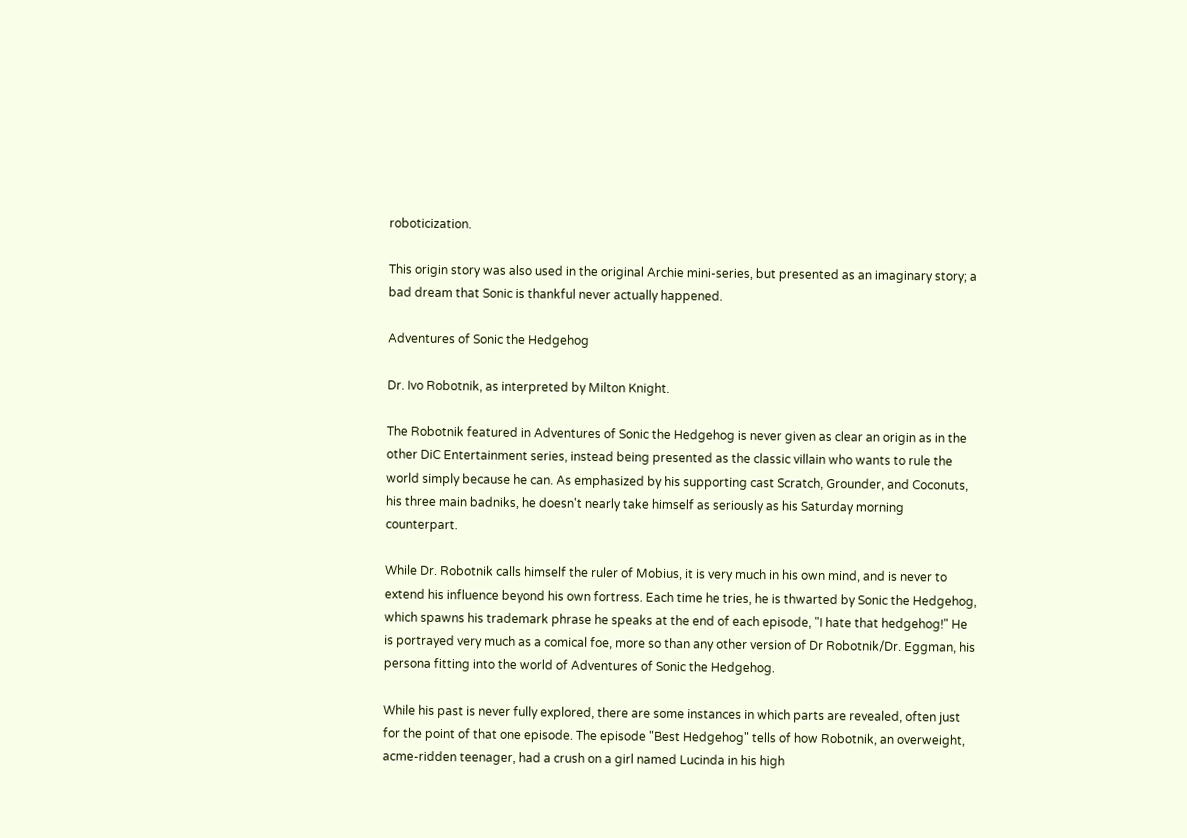roboticization.

This origin story was also used in the original Archie mini-series, but presented as an imaginary story; a bad dream that Sonic is thankful never actually happened.

Adventures of Sonic the Hedgehog

Dr. Ivo Robotnik, as interpreted by Milton Knight.

The Robotnik featured in Adventures of Sonic the Hedgehog is never given as clear an origin as in the other DiC Entertainment series, instead being presented as the classic villain who wants to rule the world simply because he can. As emphasized by his supporting cast Scratch, Grounder, and Coconuts, his three main badniks, he doesn't nearly take himself as seriously as his Saturday morning counterpart.

While Dr. Robotnik calls himself the ruler of Mobius, it is very much in his own mind, and is never to extend his influence beyond his own fortress. Each time he tries, he is thwarted by Sonic the Hedgehog, which spawns his trademark phrase he speaks at the end of each episode, "I hate that hedgehog!" He is portrayed very much as a comical foe, more so than any other version of Dr Robotnik/Dr. Eggman, his persona fitting into the world of Adventures of Sonic the Hedgehog.

While his past is never fully explored, there are some instances in which parts are revealed, often just for the point of that one episode. The episode "Best Hedgehog" tells of how Robotnik, an overweight, acme-ridden teenager, had a crush on a girl named Lucinda in his high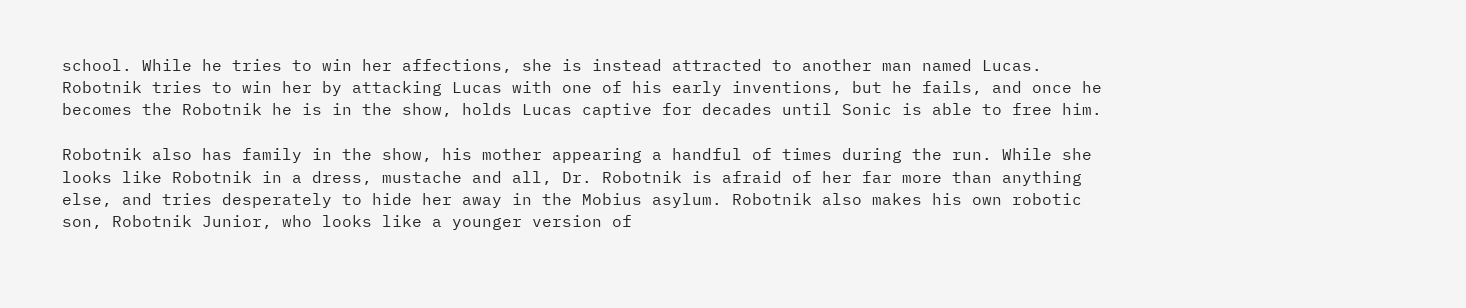school. While he tries to win her affections, she is instead attracted to another man named Lucas. Robotnik tries to win her by attacking Lucas with one of his early inventions, but he fails, and once he becomes the Robotnik he is in the show, holds Lucas captive for decades until Sonic is able to free him.

Robotnik also has family in the show, his mother appearing a handful of times during the run. While she looks like Robotnik in a dress, mustache and all, Dr. Robotnik is afraid of her far more than anything else, and tries desperately to hide her away in the Mobius asylum. Robotnik also makes his own robotic son, Robotnik Junior, who looks like a younger version of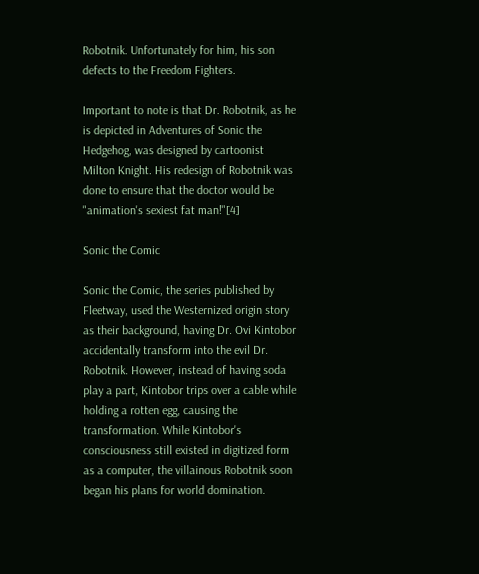Robotnik. Unfortunately for him, his son defects to the Freedom Fighters.

Important to note is that Dr. Robotnik, as he is depicted in Adventures of Sonic the Hedgehog, was designed by cartoonist Milton Knight. His redesign of Robotnik was done to ensure that the doctor would be "animation's sexiest fat man!"[4]

Sonic the Comic

Sonic the Comic, the series published by Fleetway, used the Westernized origin story as their background, having Dr. Ovi Kintobor accidentally transform into the evil Dr. Robotnik. However, instead of having soda play a part, Kintobor trips over a cable while holding a rotten egg, causing the transformation. While Kintobor's consciousness still existed in digitized form as a computer, the villainous Robotnik soon began his plans for world domination.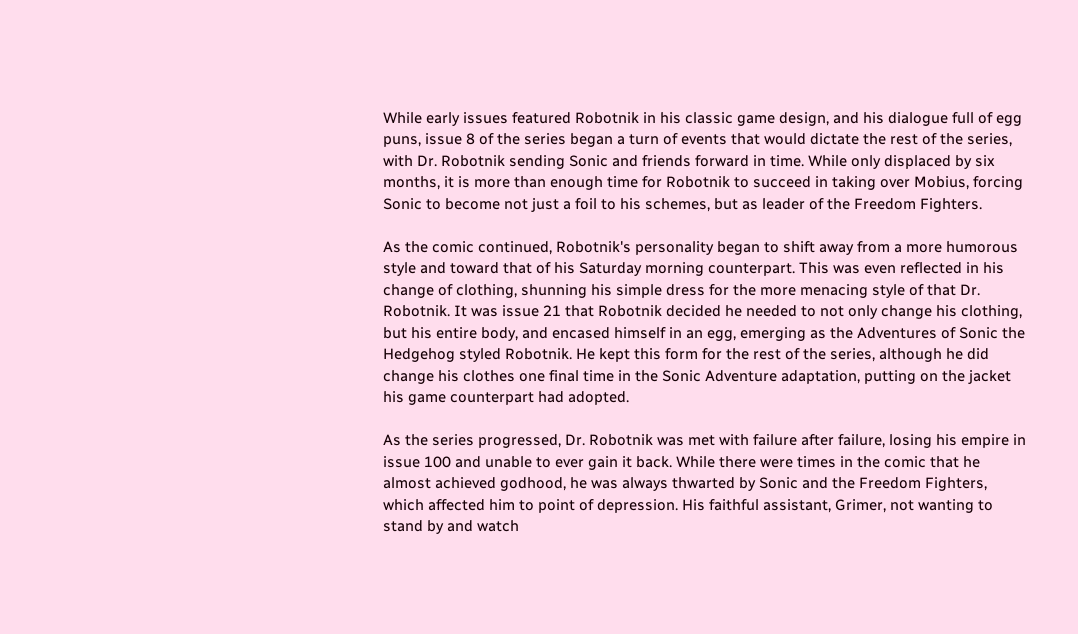While early issues featured Robotnik in his classic game design, and his dialogue full of egg puns, issue 8 of the series began a turn of events that would dictate the rest of the series, with Dr. Robotnik sending Sonic and friends forward in time. While only displaced by six months, it is more than enough time for Robotnik to succeed in taking over Mobius, forcing Sonic to become not just a foil to his schemes, but as leader of the Freedom Fighters.

As the comic continued, Robotnik's personality began to shift away from a more humorous style and toward that of his Saturday morning counterpart. This was even reflected in his change of clothing, shunning his simple dress for the more menacing style of that Dr. Robotnik. It was issue 21 that Robotnik decided he needed to not only change his clothing, but his entire body, and encased himself in an egg, emerging as the Adventures of Sonic the Hedgehog styled Robotnik. He kept this form for the rest of the series, although he did change his clothes one final time in the Sonic Adventure adaptation, putting on the jacket his game counterpart had adopted.

As the series progressed, Dr. Robotnik was met with failure after failure, losing his empire in issue 100 and unable to ever gain it back. While there were times in the comic that he almost achieved godhood, he was always thwarted by Sonic and the Freedom Fighters, which affected him to point of depression. His faithful assistant, Grimer, not wanting to stand by and watch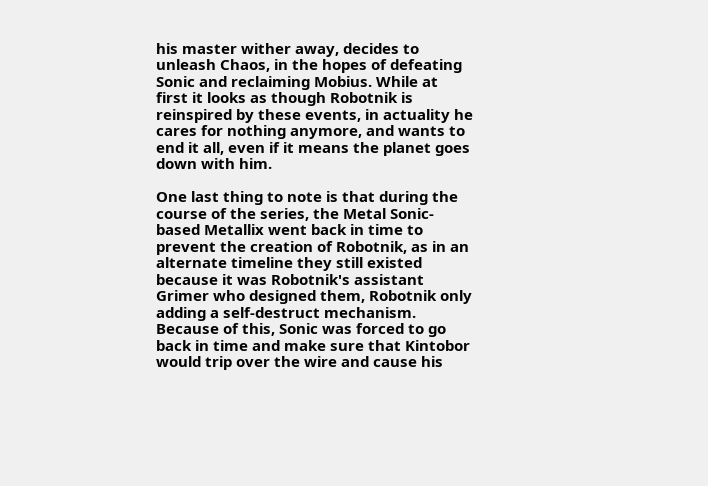his master wither away, decides to unleash Chaos, in the hopes of defeating Sonic and reclaiming Mobius. While at first it looks as though Robotnik is reinspired by these events, in actuality he cares for nothing anymore, and wants to end it all, even if it means the planet goes down with him.

One last thing to note is that during the course of the series, the Metal Sonic-based Metallix went back in time to prevent the creation of Robotnik, as in an alternate timeline they still existed because it was Robotnik's assistant Grimer who designed them, Robotnik only adding a self-destruct mechanism. Because of this, Sonic was forced to go back in time and make sure that Kintobor would trip over the wire and cause his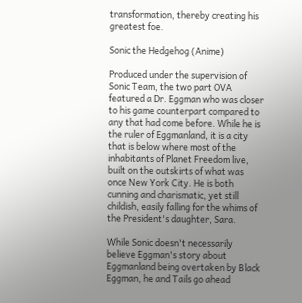transformation, thereby creating his greatest foe.

Sonic the Hedgehog (Anime)

Produced under the supervision of Sonic Team, the two part OVA featured a Dr. Eggman who was closer to his game counterpart compared to any that had come before. While he is the ruler of Eggmanland, it is a city that is below where most of the inhabitants of Planet Freedom live, built on the outskirts of what was once New York City. He is both cunning and charismatic, yet still childish, easily falling for the whims of the President's daughter, Sara.

While Sonic doesn't necessarily believe Eggman's story about Eggmanland being overtaken by Black Eggman, he and Tails go ahead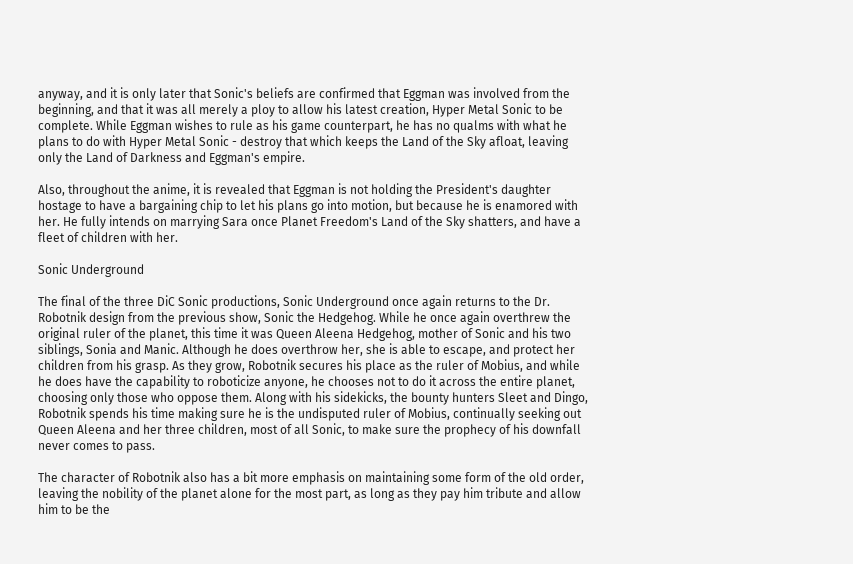anyway, and it is only later that Sonic's beliefs are confirmed that Eggman was involved from the beginning, and that it was all merely a ploy to allow his latest creation, Hyper Metal Sonic to be complete. While Eggman wishes to rule as his game counterpart, he has no qualms with what he plans to do with Hyper Metal Sonic - destroy that which keeps the Land of the Sky afloat, leaving only the Land of Darkness and Eggman's empire.

Also, throughout the anime, it is revealed that Eggman is not holding the President's daughter hostage to have a bargaining chip to let his plans go into motion, but because he is enamored with her. He fully intends on marrying Sara once Planet Freedom's Land of the Sky shatters, and have a fleet of children with her.

Sonic Underground

The final of the three DiC Sonic productions, Sonic Underground once again returns to the Dr. Robotnik design from the previous show, Sonic the Hedgehog. While he once again overthrew the original ruler of the planet, this time it was Queen Aleena Hedgehog, mother of Sonic and his two siblings, Sonia and Manic. Although he does overthrow her, she is able to escape, and protect her children from his grasp. As they grow, Robotnik secures his place as the ruler of Mobius, and while he does have the capability to roboticize anyone, he chooses not to do it across the entire planet, choosing only those who oppose them. Along with his sidekicks, the bounty hunters Sleet and Dingo, Robotnik spends his time making sure he is the undisputed ruler of Mobius, continually seeking out Queen Aleena and her three children, most of all Sonic, to make sure the prophecy of his downfall never comes to pass.

The character of Robotnik also has a bit more emphasis on maintaining some form of the old order, leaving the nobility of the planet alone for the most part, as long as they pay him tribute and allow him to be the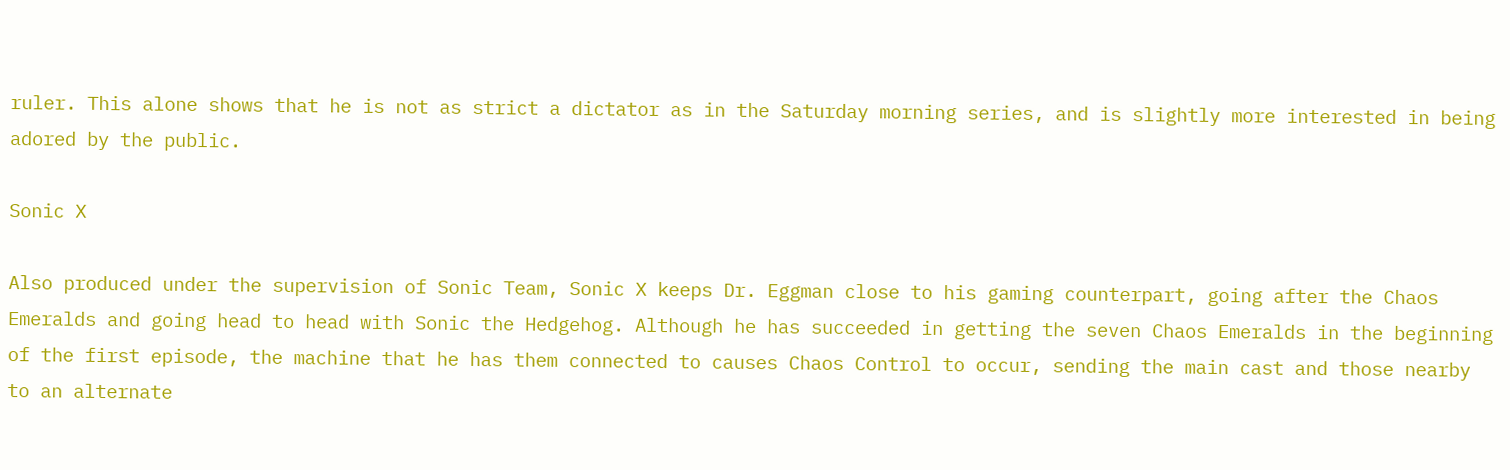ruler. This alone shows that he is not as strict a dictator as in the Saturday morning series, and is slightly more interested in being adored by the public.

Sonic X

Also produced under the supervision of Sonic Team, Sonic X keeps Dr. Eggman close to his gaming counterpart, going after the Chaos Emeralds and going head to head with Sonic the Hedgehog. Although he has succeeded in getting the seven Chaos Emeralds in the beginning of the first episode, the machine that he has them connected to causes Chaos Control to occur, sending the main cast and those nearby to an alternate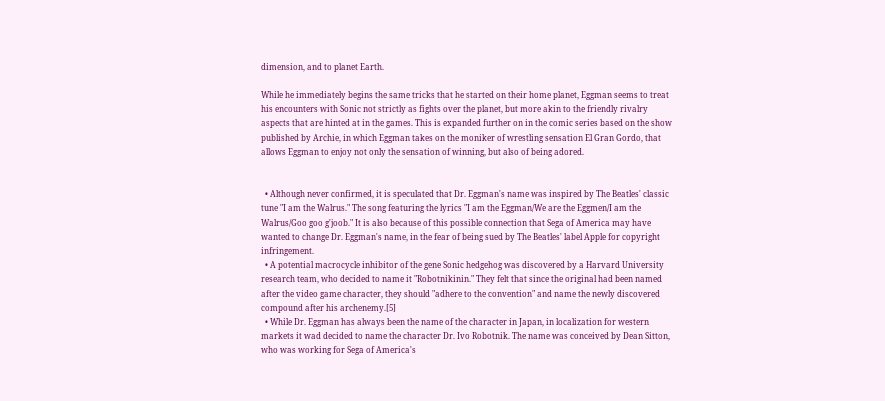dimension, and to planet Earth.

While he immediately begins the same tricks that he started on their home planet, Eggman seems to treat his encounters with Sonic not strictly as fights over the planet, but more akin to the friendly rivalry aspects that are hinted at in the games. This is expanded further on in the comic series based on the show published by Archie, in which Eggman takes on the moniker of wrestling sensation El Gran Gordo, that allows Eggman to enjoy not only the sensation of winning, but also of being adored.


  • Although never confirmed, it is speculated that Dr. Eggman's name was inspired by The Beatles' classic tune "I am the Walrus." The song featuring the lyrics "I am the Eggman/We are the Eggmen/I am the Walrus/Goo goo g'joob." It is also because of this possible connection that Sega of America may have wanted to change Dr. Eggman's name, in the fear of being sued by The Beatles' label Apple for copyright infringement.
  • A potential macrocycle inhibitor of the gene Sonic hedgehog was discovered by a Harvard University research team, who decided to name it "Robotnikinin." They felt that since the original had been named after the video game character, they should "adhere to the convention" and name the newly discovered compound after his archenemy.[5]
  • While Dr. Eggman has always been the name of the character in Japan, in localization for western markets it wad decided to name the character Dr. Ivo Robotnik. The name was conceived by Dean Sitton, who was working for Sega of America's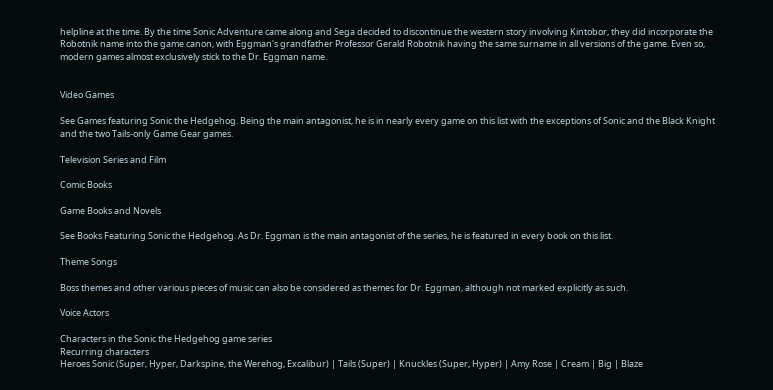helpline at the time. By the time Sonic Adventure came along and Sega decided to discontinue the western story involving Kintobor, they did incorporate the Robotnik name into the game canon, with Eggman's grandfather Professor Gerald Robotnik having the same surname in all versions of the game. Even so, modern games almost exclusively stick to the Dr. Eggman name.


Video Games

See Games featuring Sonic the Hedgehog. Being the main antagonist, he is in nearly every game on this list with the exceptions of Sonic and the Black Knight and the two Tails-only Game Gear games.

Television Series and Film

Comic Books

Game Books and Novels

See Books Featuring Sonic the Hedgehog. As Dr. Eggman is the main antagonist of the series, he is featured in every book on this list.

Theme Songs

Boss themes and other various pieces of music can also be considered as themes for Dr. Eggman, although not marked explicitly as such.

Voice Actors

Characters in the Sonic the Hedgehog game series
Recurring characters
Heroes Sonic (Super, Hyper, Darkspine, the Werehog, Excalibur) | Tails (Super) | Knuckles (Super, Hyper) | Amy Rose | Cream | Big | Blaze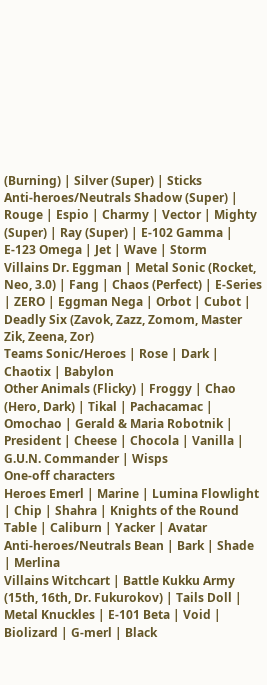(Burning) | Silver (Super) | Sticks
Anti-heroes/Neutrals Shadow (Super) | Rouge | Espio | Charmy | Vector | Mighty (Super) | Ray (Super) | E-102 Gamma | E-123 Omega | Jet | Wave | Storm
Villains Dr. Eggman | Metal Sonic (Rocket, Neo, 3.0) | Fang | Chaos (Perfect) | E-Series | ZERO | Eggman Nega | Orbot | Cubot | Deadly Six (Zavok, Zazz, Zomom, Master Zik, Zeena, Zor)
Teams Sonic/Heroes | Rose | Dark | Chaotix | Babylon
Other Animals (Flicky) | Froggy | Chao (Hero, Dark) | Tikal | Pachacamac | Omochao | Gerald & Maria Robotnik | President | Cheese | Chocola | Vanilla | G.U.N. Commander | Wisps
One-off characters
Heroes Emerl | Marine | Lumina Flowlight | Chip | Shahra | Knights of the Round Table | Caliburn | Yacker | Avatar
Anti-heroes/Neutrals Bean | Bark | Shade | Merlina
Villains Witchcart | Battle Kukku Army (15th, 16th, Dr. Fukurokov) | Tails Doll | Metal Knuckles | E-101 Beta | Void | Biolizard | G-merl | Black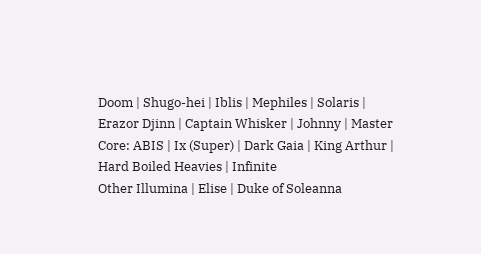Doom | Shugo-hei | Iblis | Mephiles | Solaris | Erazor Djinn | Captain Whisker | Johnny | Master Core: ABIS | Ix (Super) | Dark Gaia | King Arthur | Hard Boiled Heavies | Infinite
Other Illumina | Elise | Duke of Soleanna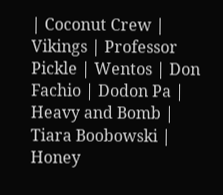| Coconut Crew | Vikings | Professor Pickle | Wentos | Don Fachio | Dodon Pa | Heavy and Bomb | Tiara Boobowski | Honey